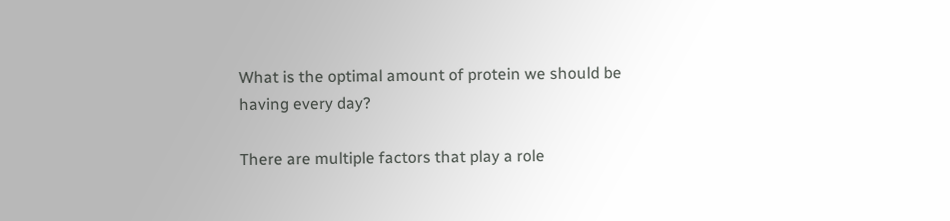What is the optimal amount of protein we should be having every day?

There are multiple factors that play a role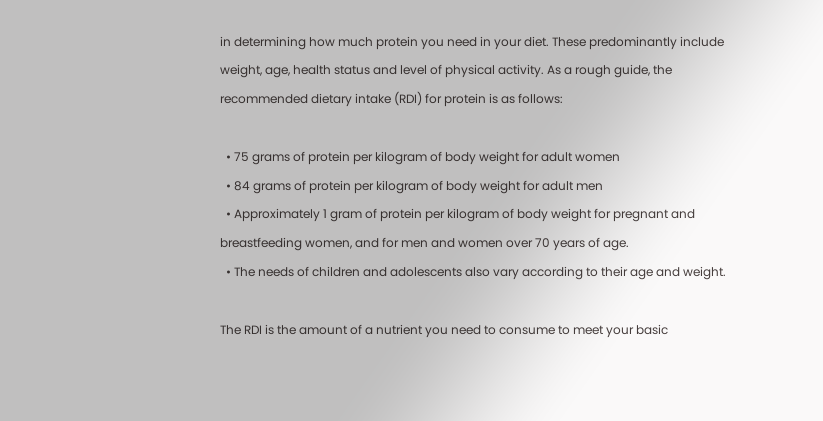in determining how much protein you need in your diet. These predominantly include weight, age, health status and level of physical activity. As a rough guide, the recommended dietary intake (RDI) for protein is as follows:

  • 75 grams of protein per kilogram of body weight for adult women
  • 84 grams of protein per kilogram of body weight for adult men
  • Approximately 1 gram of protein per kilogram of body weight for pregnant and breastfeeding women, and for men and women over 70 years of age.
  • The needs of children and adolescents also vary according to their age and weight.

The RDI is the amount of a nutrient you need to consume to meet your basic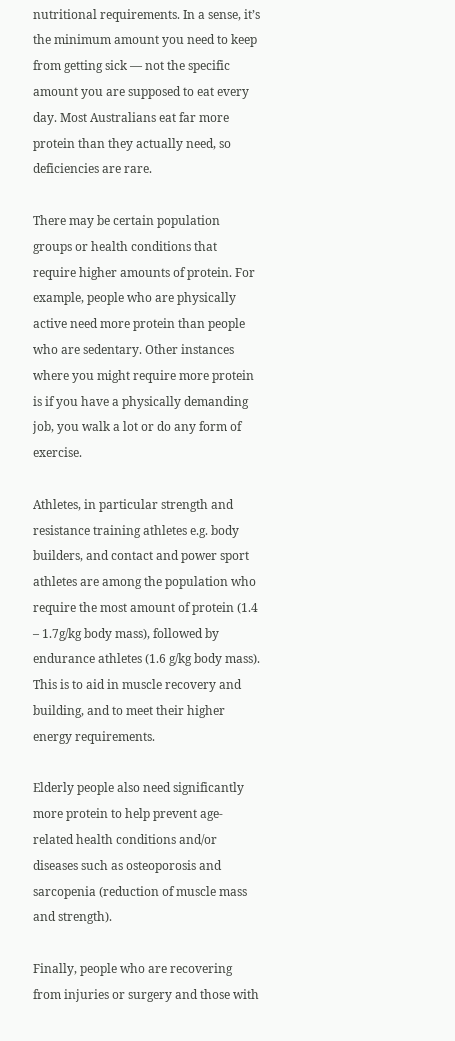nutritional requirements. In a sense, it’s the minimum amount you need to keep from getting sick — not the specific amount you are supposed to eat every day. Most Australians eat far more protein than they actually need, so deficiencies are rare.

There may be certain population groups or health conditions that require higher amounts of protein. For example, people who are physically active need more protein than people who are sedentary. Other instances where you might require more protein is if you have a physically demanding job, you walk a lot or do any form of exercise.

Athletes, in particular strength and resistance training athletes e.g. body builders, and contact and power sport athletes are among the population who require the most amount of protein (1.4 – 1.7g/kg body mass), followed by endurance athletes (1.6 g/kg body mass). This is to aid in muscle recovery and building, and to meet their higher energy requirements.

Elderly people also need significantly more protein to help prevent age-related health conditions and/or diseases such as osteoporosis and sarcopenia (reduction of muscle mass and strength).

Finally, people who are recovering from injuries or surgery and those with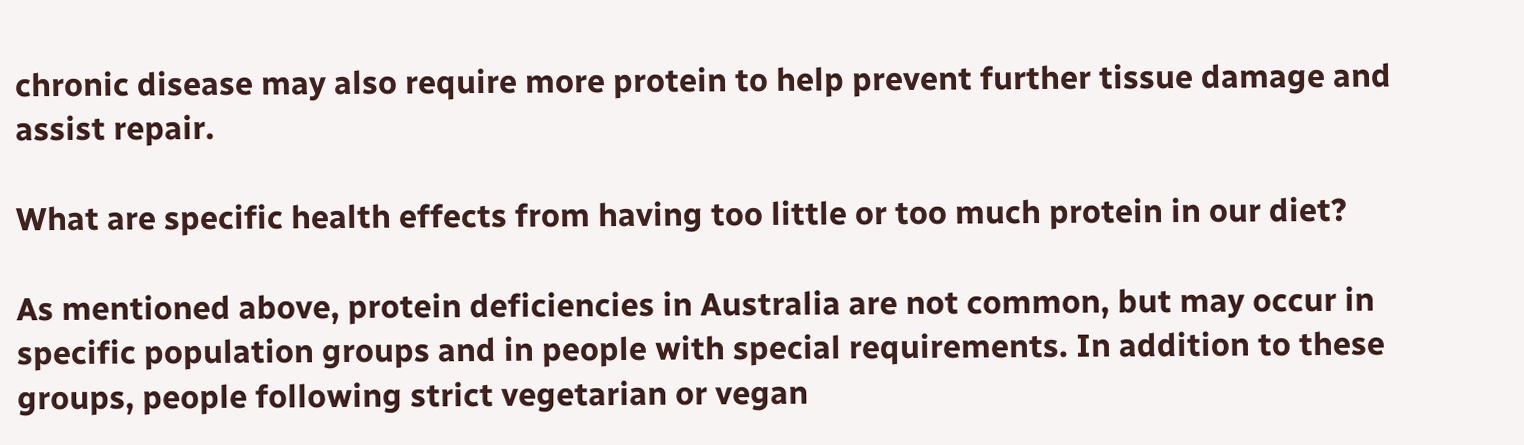chronic disease may also require more protein to help prevent further tissue damage and assist repair.

What are specific health effects from having too little or too much protein in our diet?

As mentioned above, protein deficiencies in Australia are not common, but may occur in specific population groups and in people with special requirements. In addition to these groups, people following strict vegetarian or vegan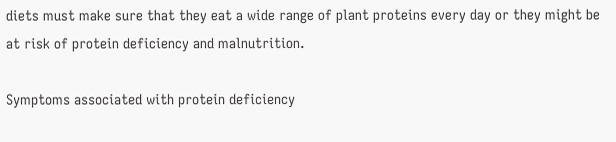diets must make sure that they eat a wide range of plant proteins every day or they might be at risk of protein deficiency and malnutrition.

Symptoms associated with protein deficiency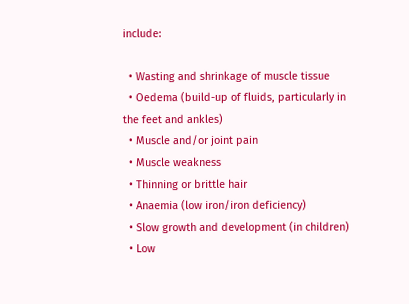include:

  • Wasting and shrinkage of muscle tissue
  • Oedema (build-up of fluids, particularly in the feet and ankles)
  • Muscle and/or joint pain
  • Muscle weakness
  • Thinning or brittle hair
  • Anaemia (low iron/iron deficiency)
  • Slow growth and development (in children)
  • Low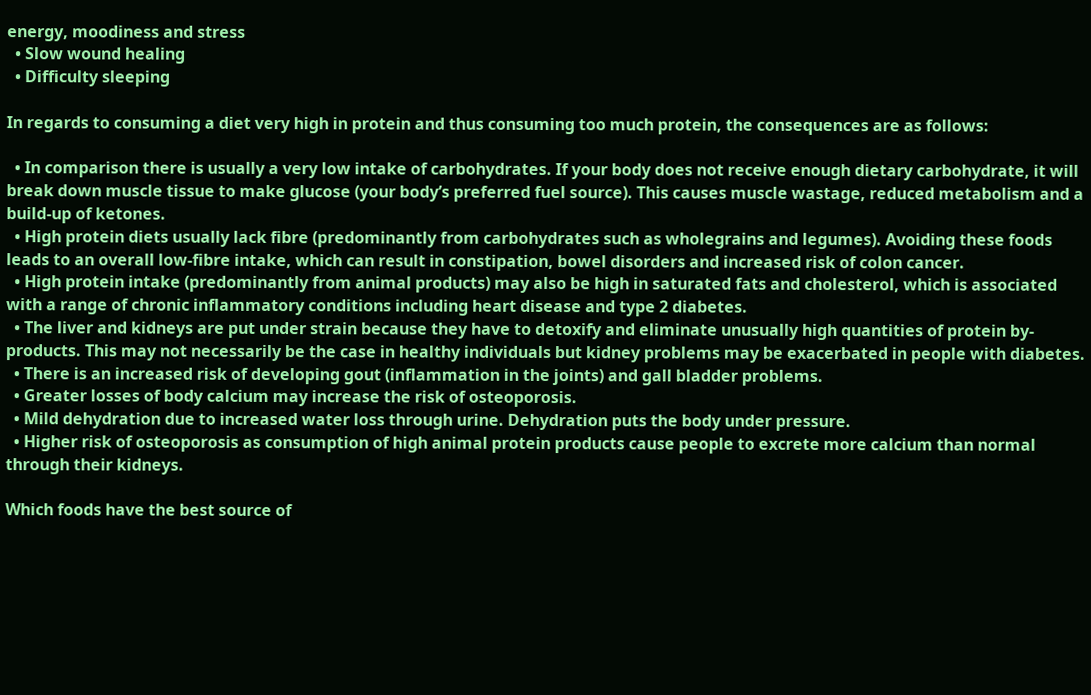energy, moodiness and stress
  • Slow wound healing
  • Difficulty sleeping

In regards to consuming a diet very high in protein and thus consuming too much protein, the consequences are as follows:

  • In comparison there is usually a very low intake of carbohydrates. If your body does not receive enough dietary carbohydrate, it will break down muscle tissue to make glucose (your body’s preferred fuel source). This causes muscle wastage, reduced metabolism and a build-up of ketones.
  • High protein diets usually lack fibre (predominantly from carbohydrates such as wholegrains and legumes). Avoiding these foods leads to an overall low-fibre intake, which can result in constipation, bowel disorders and increased risk of colon cancer.
  • High protein intake (predominantly from animal products) may also be high in saturated fats and cholesterol, which is associated with a range of chronic inflammatory conditions including heart disease and type 2 diabetes.
  • The liver and kidneys are put under strain because they have to detoxify and eliminate unusually high quantities of protein by-products. This may not necessarily be the case in healthy individuals but kidney problems may be exacerbated in people with diabetes.
  • There is an increased risk of developing gout (inflammation in the joints) and gall bladder problems.
  • Greater losses of body calcium may increase the risk of osteoporosis.
  • Mild dehydration due to increased water loss through urine. Dehydration puts the body under pressure.
  • Higher risk of osteoporosis as consumption of high animal protein products cause people to excrete more calcium than normal through their kidneys.

Which foods have the best source of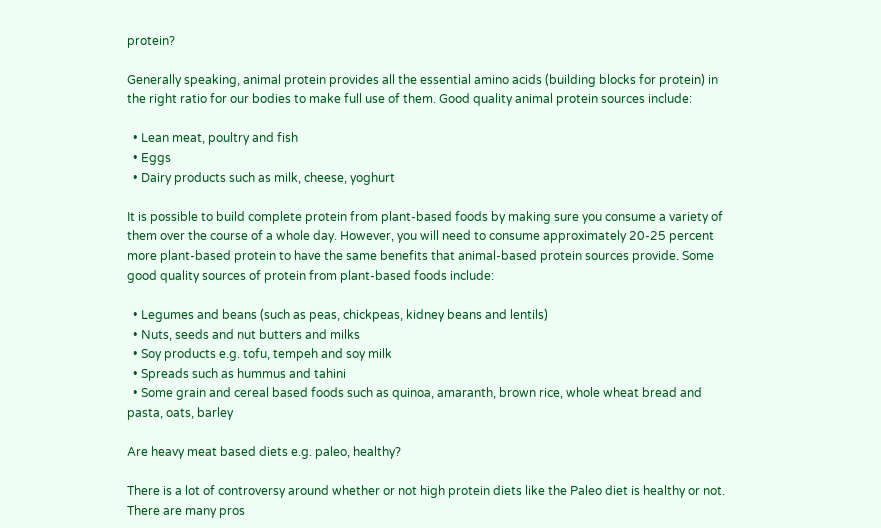protein?

Generally speaking, animal protein provides all the essential amino acids (building blocks for protein) in the right ratio for our bodies to make full use of them. Good quality animal protein sources include:

  • Lean meat, poultry and fish
  • Eggs
  • Dairy products such as milk, cheese, yoghurt

It is possible to build complete protein from plant-based foods by making sure you consume a variety of them over the course of a whole day. However, you will need to consume approximately 20-25 percent more plant-based protein to have the same benefits that animal-based protein sources provide. Some good quality sources of protein from plant-based foods include:

  • Legumes and beans (such as peas, chickpeas, kidney beans and lentils)
  • Nuts, seeds and nut butters and milks
  • Soy products e.g. tofu, tempeh and soy milk
  • Spreads such as hummus and tahini
  • Some grain and cereal based foods such as quinoa, amaranth, brown rice, whole wheat bread and pasta, oats, barley

Are heavy meat based diets e.g. paleo, healthy?

There is a lot of controversy around whether or not high protein diets like the Paleo diet is healthy or not. There are many pros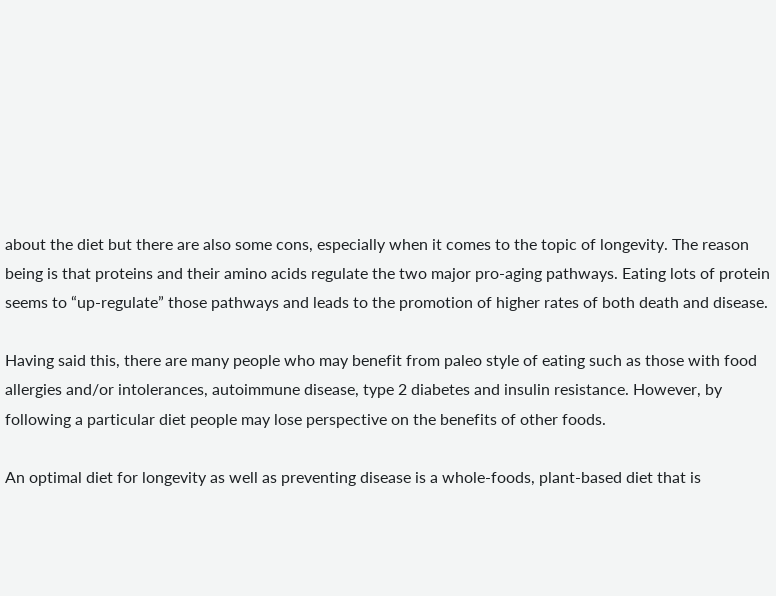about the diet but there are also some cons, especially when it comes to the topic of longevity. The reason being is that proteins and their amino acids regulate the two major pro-aging pathways. Eating lots of protein seems to “up-regulate” those pathways and leads to the promotion of higher rates of both death and disease.

Having said this, there are many people who may benefit from paleo style of eating such as those with food allergies and/or intolerances, autoimmune disease, type 2 diabetes and insulin resistance. However, by following a particular diet people may lose perspective on the benefits of other foods.

An optimal diet for longevity as well as preventing disease is a whole-foods, plant-based diet that is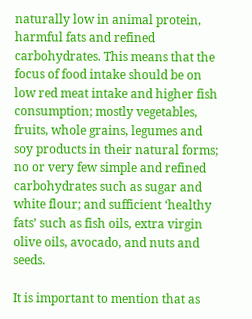naturally low in animal protein, harmful fats and refined carbohydrates. This means that the focus of food intake should be on low red meat intake and higher fish consumption; mostly vegetables, fruits, whole grains, legumes and soy products in their natural forms; no or very few simple and refined carbohydrates such as sugar and white flour; and sufficient ‘healthy fats’ such as fish oils, extra virgin olive oils, avocado, and nuts and seeds.

It is important to mention that as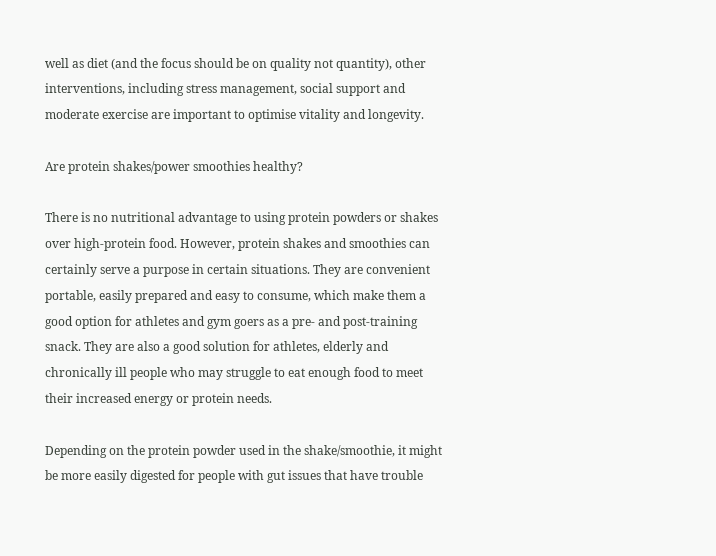well as diet (and the focus should be on quality not quantity), other interventions, including stress management, social support and moderate exercise are important to optimise vitality and longevity.

Are protein shakes/power smoothies healthy?

There is no nutritional advantage to using protein powders or shakes over high-protein food. However, protein shakes and smoothies can certainly serve a purpose in certain situations. They are convenient portable, easily prepared and easy to consume, which make them a good option for athletes and gym goers as a pre- and post-training snack. They are also a good solution for athletes, elderly and chronically ill people who may struggle to eat enough food to meet their increased energy or protein needs.

Depending on the protein powder used in the shake/smoothie, it might be more easily digested for people with gut issues that have trouble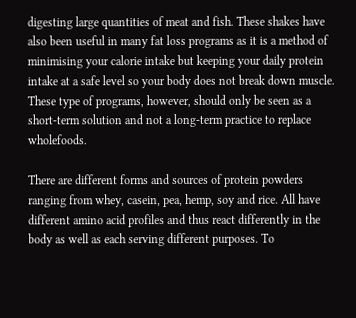digesting large quantities of meat and fish. These shakes have also been useful in many fat loss programs as it is a method of minimising your calorie intake but keeping your daily protein intake at a safe level so your body does not break down muscle. These type of programs, however, should only be seen as a short-term solution and not a long-term practice to replace wholefoods.

There are different forms and sources of protein powders ranging from whey, casein, pea, hemp, soy and rice. All have different amino acid profiles and thus react differently in the body as well as each serving different purposes. To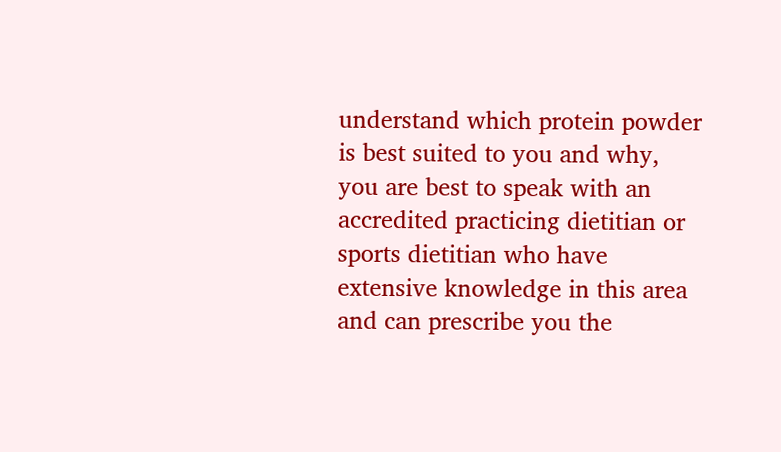understand which protein powder is best suited to you and why, you are best to speak with an accredited practicing dietitian or sports dietitian who have extensive knowledge in this area and can prescribe you the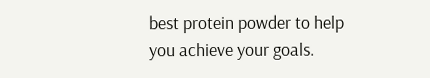best protein powder to help you achieve your goals.